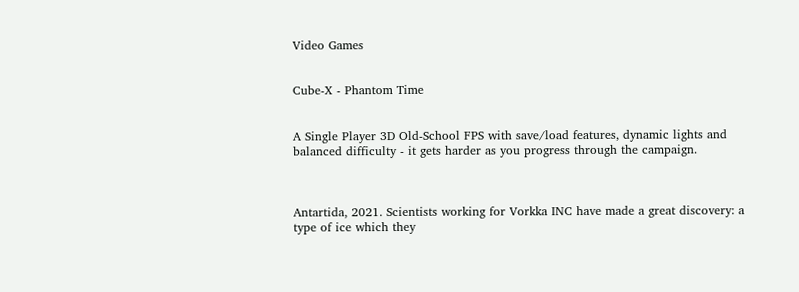Video Games


Cube-X - Phantom Time


A Single Player 3D Old-School FPS with save/load features, dynamic lights and balanced difficulty - it gets harder as you progress through the campaign.



Antartida, 2021. Scientists working for Vorkka INC have made a great discovery: a type of ice which they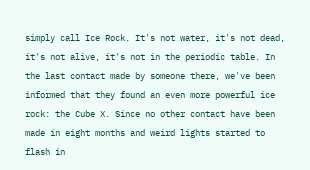simply call Ice Rock. It's not water, it's not dead, it's not alive, it's not in the periodic table. In the last contact made by someone there, we've been informed that they found an even more powerful ice rock: the Cube X. Since no other contact have been made in eight months and weird lights started to flash in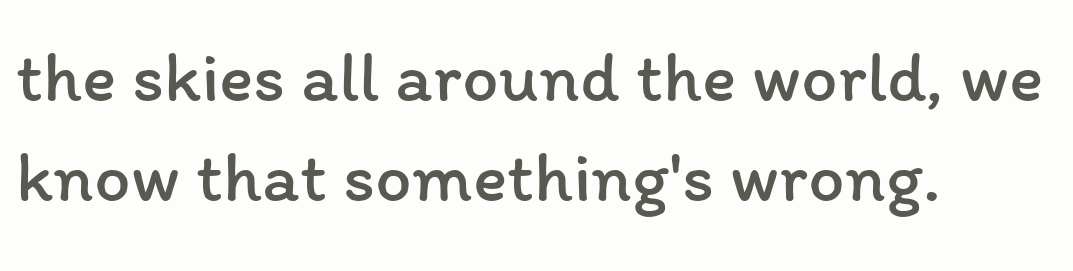the skies all around the world, we know that something's wrong.